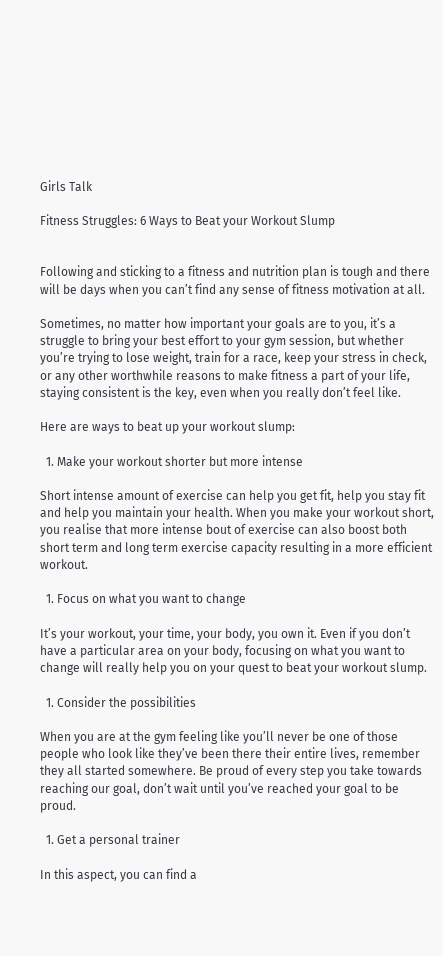Girls Talk

Fitness Struggles: 6 Ways to Beat your Workout Slump


Following and sticking to a fitness and nutrition plan is tough and there will be days when you can’t find any sense of fitness motivation at all.

Sometimes, no matter how important your goals are to you, it’s a struggle to bring your best effort to your gym session, but whether you’re trying to lose weight, train for a race, keep your stress in check, or any other worthwhile reasons to make fitness a part of your life, staying consistent is the key, even when you really don’t feel like.

Here are ways to beat up your workout slump:

  1. Make your workout shorter but more intense

Short intense amount of exercise can help you get fit, help you stay fit and help you maintain your health. When you make your workout short, you realise that more intense bout of exercise can also boost both short term and long term exercise capacity resulting in a more efficient workout.

  1. Focus on what you want to change

It’s your workout, your time, your body, you own it. Even if you don’t have a particular area on your body, focusing on what you want to change will really help you on your quest to beat your workout slump.

  1. Consider the possibilities

When you are at the gym feeling like you’ll never be one of those people who look like they’ve been there their entire lives, remember they all started somewhere. Be proud of every step you take towards reaching our goal, don’t wait until you’ve reached your goal to be proud.

  1. Get a personal trainer

In this aspect, you can find a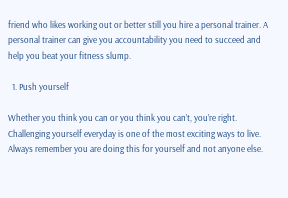friend who likes working out or better still you hire a personal trainer. A personal trainer can give you accountability you need to succeed and help you beat your fitness slump.

  1. Push yourself

Whether you think you can or you think you can’t, you’re right. Challenging yourself everyday is one of the most exciting ways to live. Always remember you are doing this for yourself and not anyone else.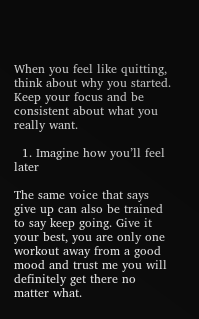When you feel like quitting, think about why you started. Keep your focus and be consistent about what you really want.

  1. Imagine how you’ll feel later

The same voice that says give up can also be trained to say keep going. Give it your best, you are only one workout away from a good mood and trust me you will definitely get there no matter what.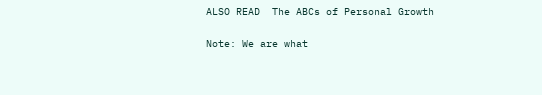ALSO READ  The ABCs of Personal Growth

Note: We are what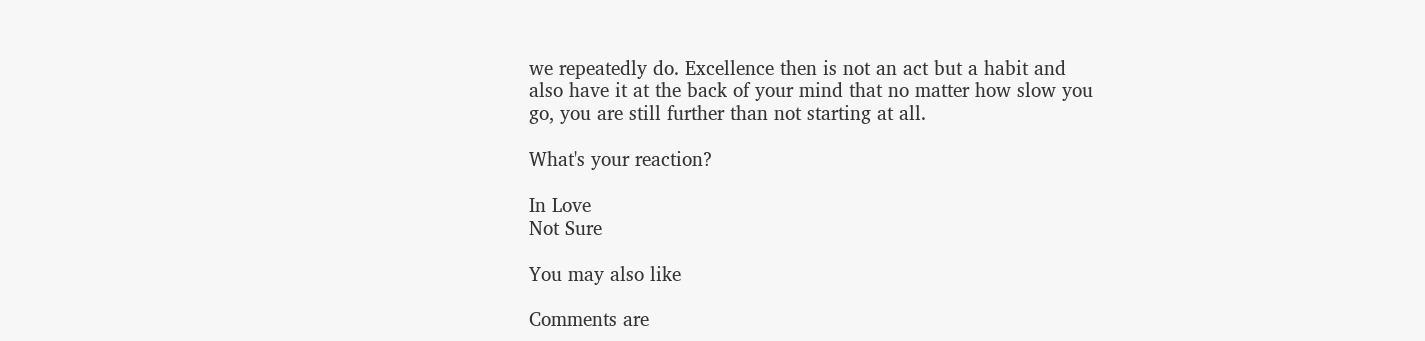we repeatedly do. Excellence then is not an act but a habit and also have it at the back of your mind that no matter how slow you go, you are still further than not starting at all.

What's your reaction?

In Love
Not Sure

You may also like

Comments are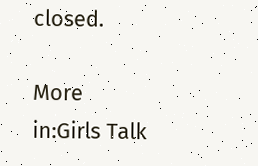closed.

More in:Girls Talk